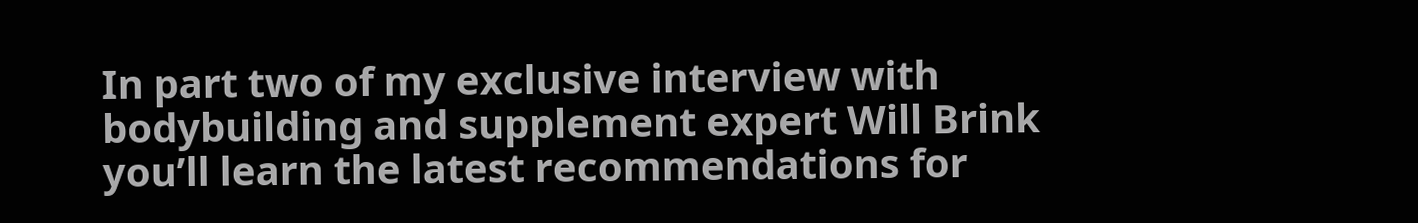In part two of my exclusive interview with bodybuilding and supplement expert Will Brink you’ll learn the latest recommendations for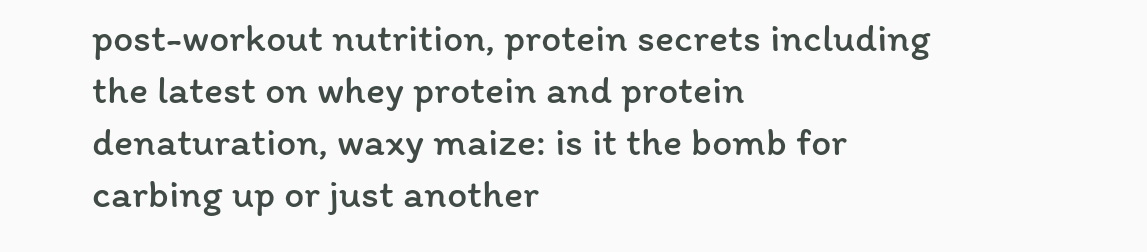post-workout nutrition, protein secrets including the latest on whey protein and protein denaturation, waxy maize: is it the bomb for carbing up or just another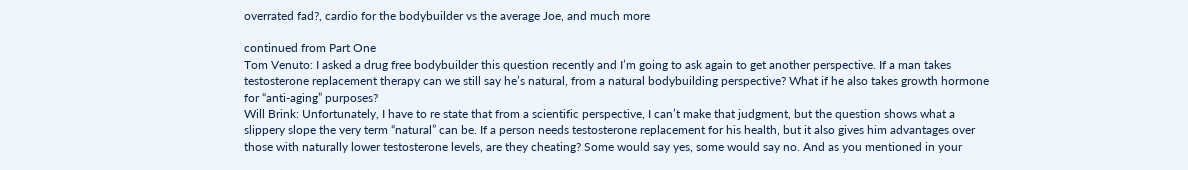overrated fad?, cardio for the bodybuilder vs the average Joe, and much more

continued from Part One
Tom Venuto: I asked a drug free bodybuilder this question recently and I’m going to ask again to get another perspective. If a man takes testosterone replacement therapy can we still say he’s natural, from a natural bodybuilding perspective? What if he also takes growth hormone for “anti-aging” purposes?
Will Brink: Unfortunately, I have to re state that from a scientific perspective, I can’t make that judgment, but the question shows what a slippery slope the very term “natural” can be. If a person needs testosterone replacement for his health, but it also gives him advantages over those with naturally lower testosterone levels, are they cheating? Some would say yes, some would say no. And as you mentioned in your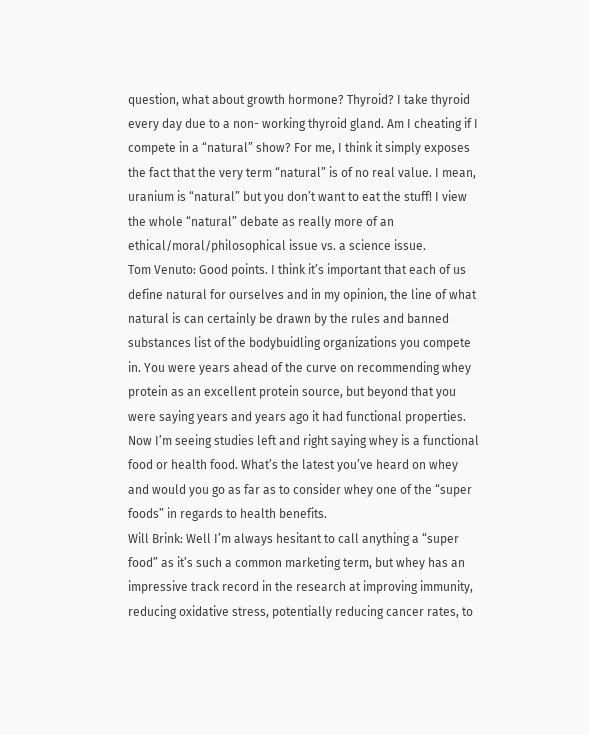question, what about growth hormone? Thyroid? I take thyroid every day due to a non- working thyroid gland. Am I cheating if I compete in a “natural” show? For me, I think it simply exposes the fact that the very term “natural” is of no real value. I mean, uranium is “natural” but you don’t want to eat the stuff! I view the whole “natural” debate as really more of an ethical/moral/philosophical issue vs. a science issue.
Tom Venuto: Good points. I think it’s important that each of us define natural for ourselves and in my opinion, the line of what natural is can certainly be drawn by the rules and banned substances list of the bodybuidling organizations you compete in. You were years ahead of the curve on recommending whey protein as an excellent protein source, but beyond that you were saying years and years ago it had functional properties. Now I’m seeing studies left and right saying whey is a functional food or health food. What’s the latest you’ve heard on whey and would you go as far as to consider whey one of the “super foods” in regards to health benefits.
Will Brink: Well I’m always hesitant to call anything a “super food” as it’s such a common marketing term, but whey has an impressive track record in the research at improving immunity, reducing oxidative stress, potentially reducing cancer rates, to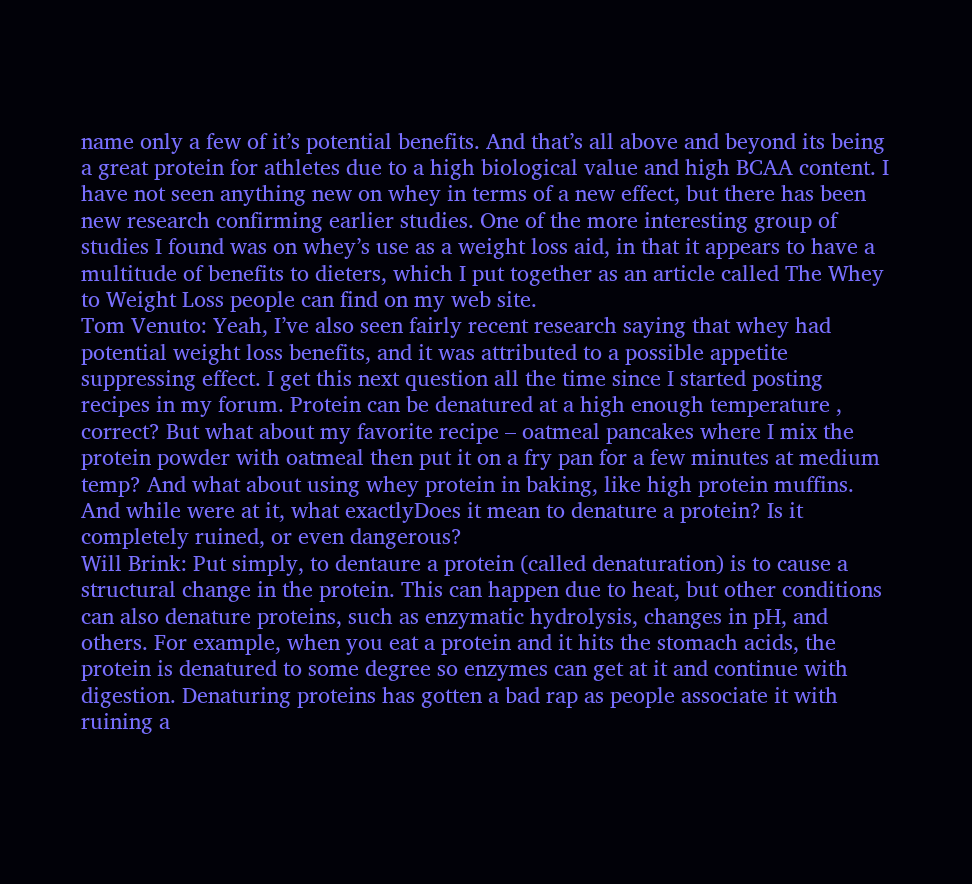name only a few of it’s potential benefits. And that’s all above and beyond its being a great protein for athletes due to a high biological value and high BCAA content. I have not seen anything new on whey in terms of a new effect, but there has been new research confirming earlier studies. One of the more interesting group of studies I found was on whey’s use as a weight loss aid, in that it appears to have a multitude of benefits to dieters, which I put together as an article called The Whey to Weight Loss people can find on my web site.
Tom Venuto: Yeah, I’ve also seen fairly recent research saying that whey had potential weight loss benefits, and it was attributed to a possible appetite suppressing effect. I get this next question all the time since I started posting recipes in my forum. Protein can be denatured at a high enough temperature , correct? But what about my favorite recipe – oatmeal pancakes where I mix the protein powder with oatmeal then put it on a fry pan for a few minutes at medium temp? And what about using whey protein in baking, like high protein muffins. And while were at it, what exactlyDoes it mean to denature a protein? Is it completely ruined, or even dangerous?
Will Brink: Put simply, to dentaure a protein (called denaturation) is to cause a structural change in the protein. This can happen due to heat, but other conditions can also denature proteins, such as enzymatic hydrolysis, changes in pH, and others. For example, when you eat a protein and it hits the stomach acids, the protein is denatured to some degree so enzymes can get at it and continue with digestion. Denaturing proteins has gotten a bad rap as people associate it with ruining a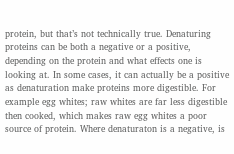protein, but that’s not technically true. Denaturing proteins can be both a negative or a positive, depending on the protein and what effects one is looking at. In some cases, it can actually be a positive as denaturation make proteins more digestible. For example egg whites; raw whites are far less digestible then cooked, which makes raw egg whites a poor source of protein. Where denaturaton is a negative, is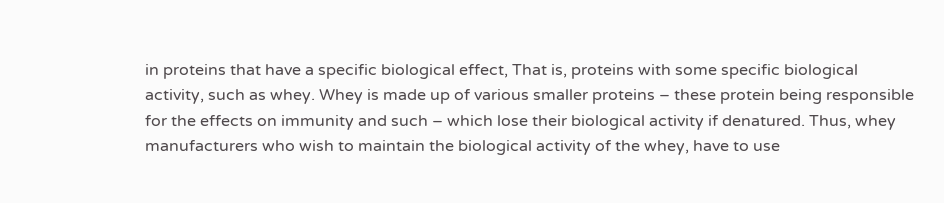in proteins that have a specific biological effect, That is, proteins with some specific biological activity, such as whey. Whey is made up of various smaller proteins – these protein being responsible for the effects on immunity and such – which lose their biological activity if denatured. Thus, whey manufacturers who wish to maintain the biological activity of the whey, have to use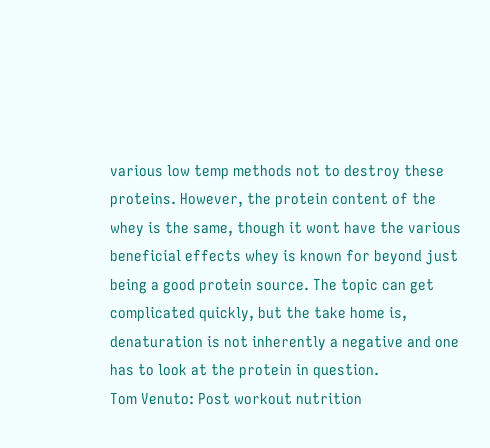various low temp methods not to destroy these proteins. However, the protein content of the whey is the same, though it wont have the various beneficial effects whey is known for beyond just being a good protein source. The topic can get complicated quickly, but the take home is, denaturation is not inherently a negative and one has to look at the protein in question.
Tom Venuto: Post workout nutrition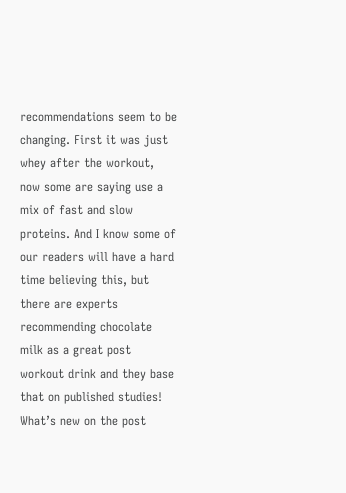recommendations seem to be changing. First it was just whey after the workout, now some are saying use a mix of fast and slow proteins. And I know some of our readers will have a hard time believing this, but there are experts recommending chocolate milk as a great post workout drink and they base that on published studies! What’s new on the post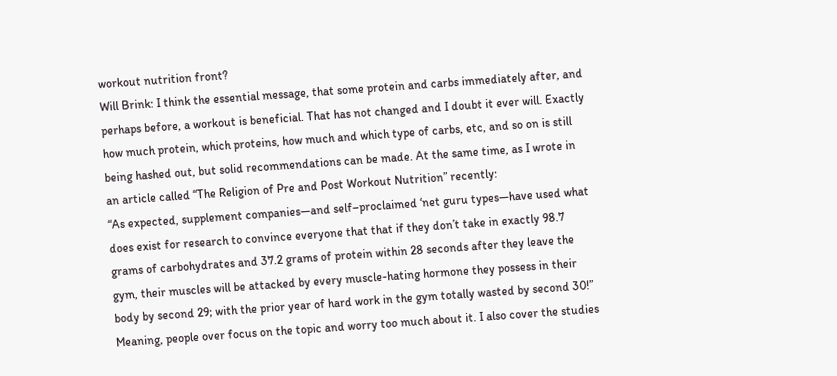workout nutrition front?
Will Brink: I think the essential message, that some protein and carbs immediately after, and perhaps before, a workout is beneficial. That has not changed and I doubt it ever will. Exactly how much protein, which proteins, how much and which type of carbs, etc, and so on is still being hashed out, but solid recommendations can be made. At the same time, as I wrote in an article called “The Religion of Pre and Post Workout Nutrition” recently:
“As expected, supplement companies—and self–proclaimed ‘net guru types—have used what does exist for research to convince everyone that that if they don’t take in exactly 98.7 grams of carbohydrates and 37.2 grams of protein within 28 seconds after they leave the gym, their muscles will be attacked by every muscle-hating hormone they possess in their body by second 29; with the prior year of hard work in the gym totally wasted by second 30!”
Meaning, people over focus on the topic and worry too much about it. I also cover the studies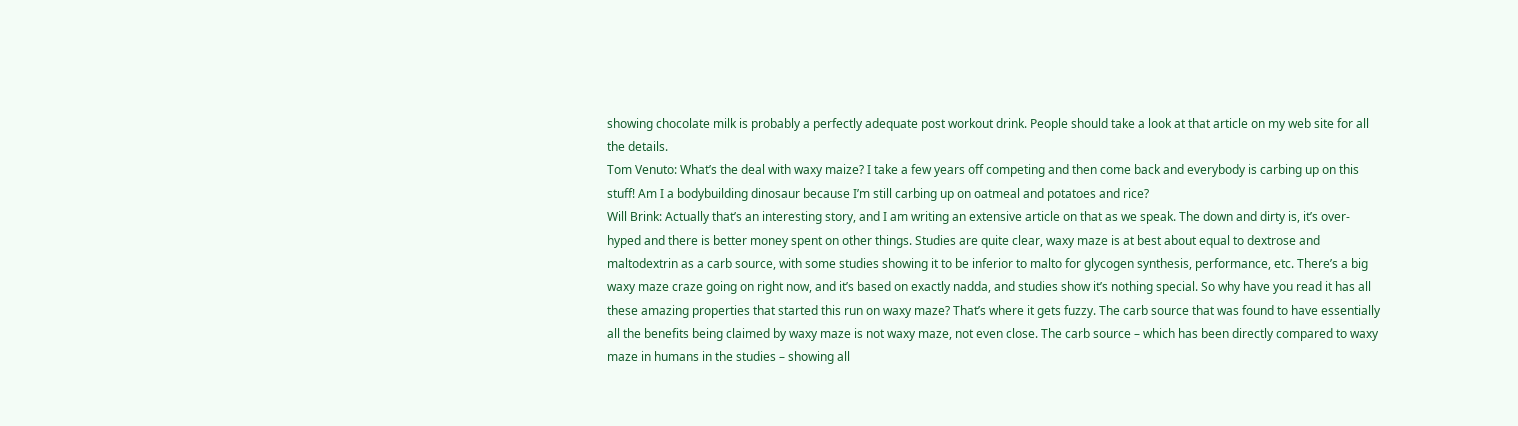showing chocolate milk is probably a perfectly adequate post workout drink. People should take a look at that article on my web site for all the details.
Tom Venuto: What’s the deal with waxy maize? I take a few years off competing and then come back and everybody is carbing up on this stuff! Am I a bodybuilding dinosaur because I’m still carbing up on oatmeal and potatoes and rice?
Will Brink: Actually that’s an interesting story, and I am writing an extensive article on that as we speak. The down and dirty is, it’s over-hyped and there is better money spent on other things. Studies are quite clear, waxy maze is at best about equal to dextrose and maltodextrin as a carb source, with some studies showing it to be inferior to malto for glycogen synthesis, performance, etc. There’s a big waxy maze craze going on right now, and it’s based on exactly nadda, and studies show it’s nothing special. So why have you read it has all these amazing properties that started this run on waxy maze? That’s where it gets fuzzy. The carb source that was found to have essentially all the benefits being claimed by waxy maze is not waxy maze, not even close. The carb source – which has been directly compared to waxy maze in humans in the studies – showing all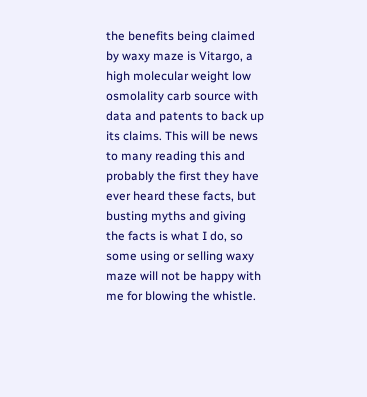the benefits being claimed by waxy maze is Vitargo, a high molecular weight low osmolality carb source with data and patents to back up its claims. This will be news to many reading this and probably the first they have ever heard these facts, but busting myths and giving the facts is what I do, so some using or selling waxy maze will not be happy with me for blowing the whistle.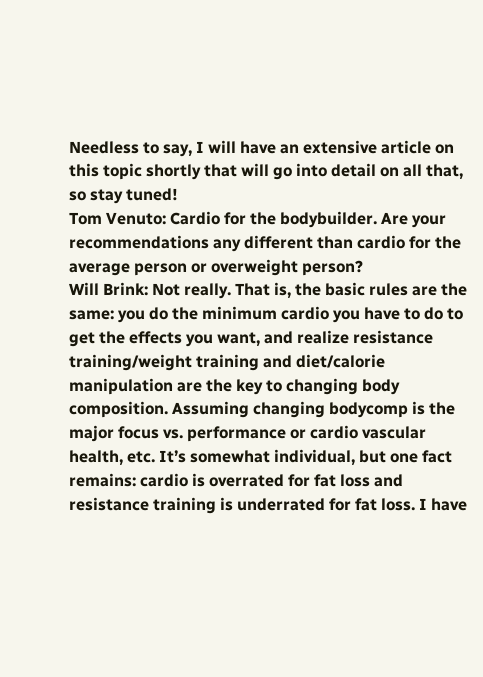Needless to say, I will have an extensive article on this topic shortly that will go into detail on all that, so stay tuned!
Tom Venuto: Cardio for the bodybuilder. Are your recommendations any different than cardio for the average person or overweight person?
Will Brink: Not really. That is, the basic rules are the same: you do the minimum cardio you have to do to get the effects you want, and realize resistance training/weight training and diet/calorie manipulation are the key to changing body composition. Assuming changing bodycomp is the major focus vs. performance or cardio vascular health, etc. It’s somewhat individual, but one fact remains: cardio is overrated for fat loss and resistance training is underrated for fat loss. I have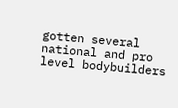gotten several national and pro level bodybuilders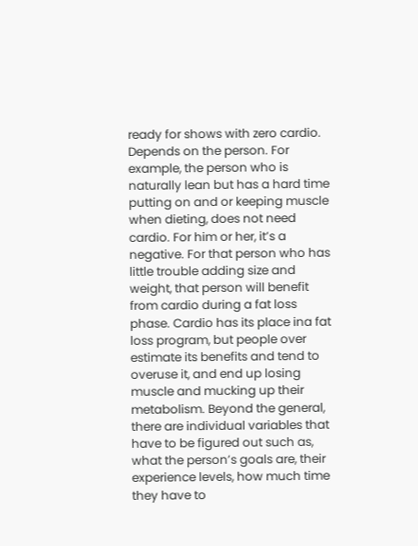ready for shows with zero cardio. Depends on the person. For example, the person who is naturally lean but has a hard time putting on and or keeping muscle when dieting, does not need cardio. For him or her, it’s a negative. For that person who has little trouble adding size and weight, that person will benefit from cardio during a fat loss phase. Cardio has its place ina fat loss program, but people over estimate its benefits and tend to overuse it, and end up losing muscle and mucking up their metabolism. Beyond the general, there are individual variables that have to be figured out such as, what the person’s goals are, their experience levels, how much time they have to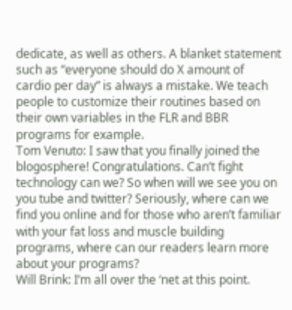dedicate, as well as others. A blanket statement such as “everyone should do X amount of cardio per day” is always a mistake. We teach people to customize their routines based on their own variables in the FLR and BBR programs for example.
Tom Venuto: I saw that you finally joined the blogosphere! Congratulations. Can’t fight technology can we? So when will we see you on you tube and twitter? Seriously, where can we find you online and for those who aren’t familiar with your fat loss and muscle building programs, where can our readers learn more about your programs?
Will Brink: I’m all over the ‘net at this point.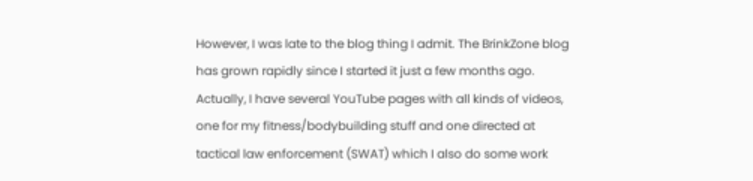However, I was late to the blog thing I admit. The BrinkZone blog has grown rapidly since I started it just a few months ago. Actually, I have several YouTube pages with all kinds of videos, one for my fitness/bodybuilding stuff and one directed at tactical law enforcement (SWAT) which I also do some work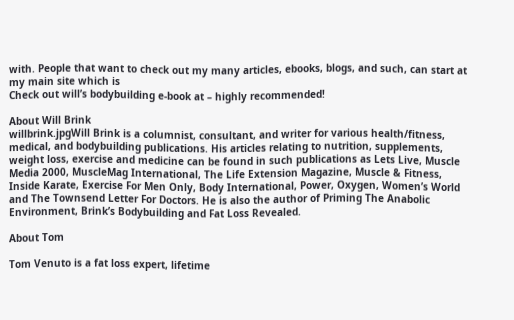with. People that want to check out my many articles, ebooks, blogs, and such, can start at my main site which is
Check out will’s bodybuilding e-book at – highly recommended!

About Will Brink
willbrink.jpgWill Brink is a columnist, consultant, and writer for various health/fitness, medical, and bodybuilding publications. His articles relating to nutrition, supplements, weight loss, exercise and medicine can be found in such publications as Lets Live, Muscle Media 2000, MuscleMag International, The Life Extension Magazine, Muscle & Fitness, Inside Karate, Exercise For Men Only, Body International, Power, Oxygen, Women’s World and The Townsend Letter For Doctors. He is also the author of Priming The Anabolic Environment, Brink’s Bodybuilding and Fat Loss Revealed.

About Tom

Tom Venuto is a fat loss expert, lifetime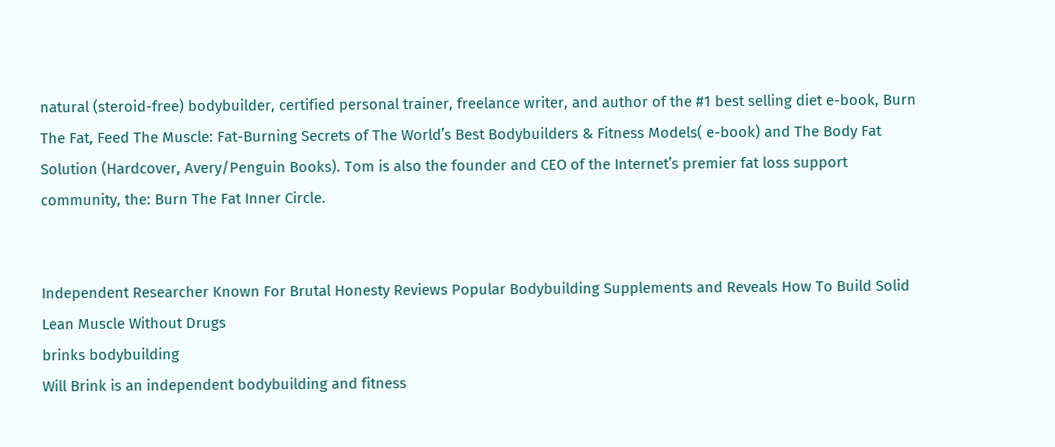natural (steroid-free) bodybuilder, certified personal trainer, freelance writer, and author of the #1 best selling diet e-book, Burn The Fat, Feed The Muscle: Fat-Burning Secrets of The World’s Best Bodybuilders & Fitness Models( e-book) and The Body Fat Solution (Hardcover, Avery/Penguin Books). Tom is also the founder and CEO of the Internet’s premier fat loss support community, the: Burn The Fat Inner Circle.


Independent Researcher Known For Brutal Honesty Reviews Popular Bodybuilding Supplements and Reveals How To Build Solid Lean Muscle Without Drugs
brinks bodybuilding
Will Brink is an independent bodybuilding and fitness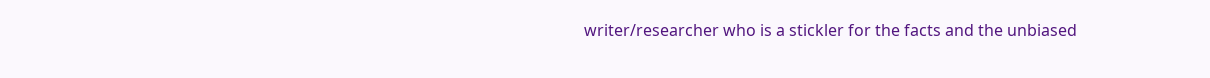writer/researcher who is a stickler for the facts and the unbiased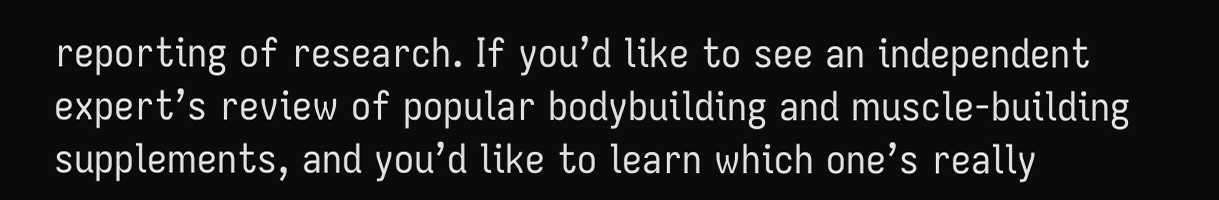reporting of research. If you’d like to see an independent expert’s review of popular bodybuilding and muscle-building supplements, and you’d like to learn which one’s really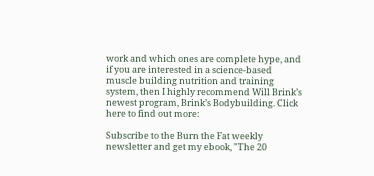work and which ones are complete hype, and if you are interested in a science-based muscle building nutrition and training system, then I highly recommend Will Brink’s newest program, Brink’s Bodybuilding. Click here to find out more:

Subscribe to the Burn the Fat weekly newsletter and get my ebook, "The 20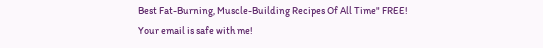Best Fat-Burning, Muscle-Building Recipes Of All Time" FREE!
Your email is safe with me!